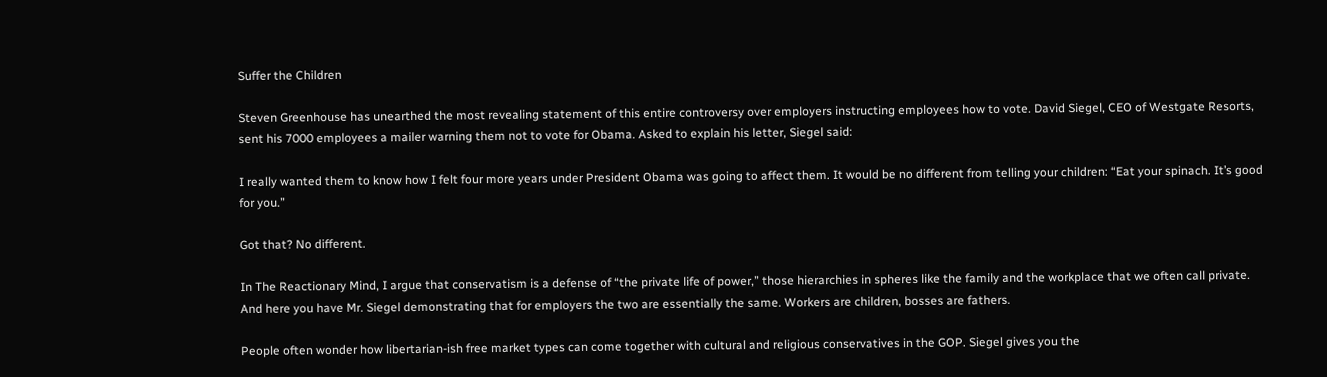Suffer the Children

Steven Greenhouse has unearthed the most revealing statement of this entire controversy over employers instructing employees how to vote. David Siegel, CEO of Westgate Resorts, sent his 7000 employees a mailer warning them not to vote for Obama. Asked to explain his letter, Siegel said:

I really wanted them to know how I felt four more years under President Obama was going to affect them. It would be no different from telling your children: “Eat your spinach. It’s good for you.”

Got that? No different.

In The Reactionary Mind, I argue that conservatism is a defense of “the private life of power,” those hierarchies in spheres like the family and the workplace that we often call private. And here you have Mr. Siegel demonstrating that for employers the two are essentially the same. Workers are children, bosses are fathers.

People often wonder how libertarian-ish free market types can come together with cultural and religious conservatives in the GOP. Siegel gives you the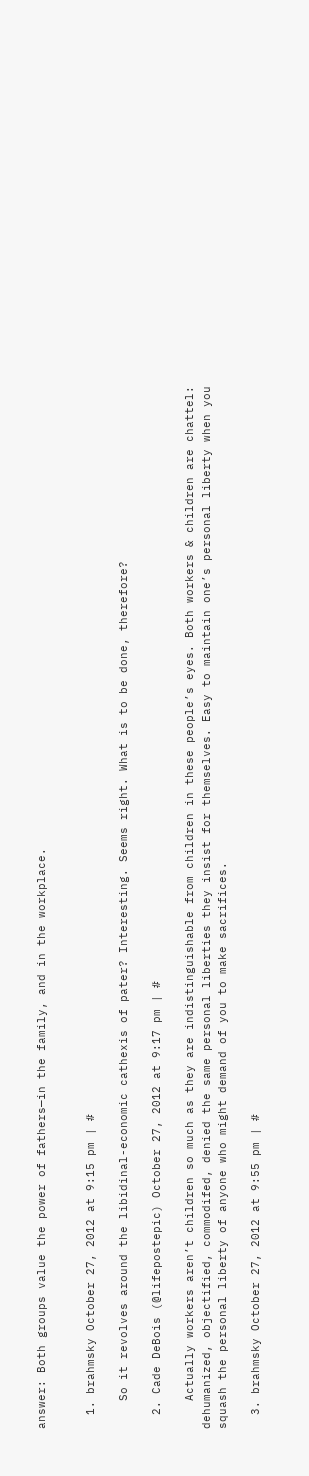answer: Both groups value the power of fathers—in the family, and in the workplace.


  1. brahmsky October 27, 2012 at 9:15 pm | #

    So it revolves around the libidinal-economic cathexis of pater? Interesting. Seems right. What is to be done, therefore?

  2. Cade DeBois (@lifepostepic) October 27, 2012 at 9:17 pm | #

    Actually workers aren’t children so much as they are indistinguishable from children in these people’s eyes. Both workers & children are chattel: dehumanized, objectified, commodifed, denied the same personal liberties they insist for themselves. Easy to maintain one’s personal liberty when you squash the personal liberty of anyone who might demand of you to make sacrifices.

  3. brahmsky October 27, 2012 at 9:55 pm | #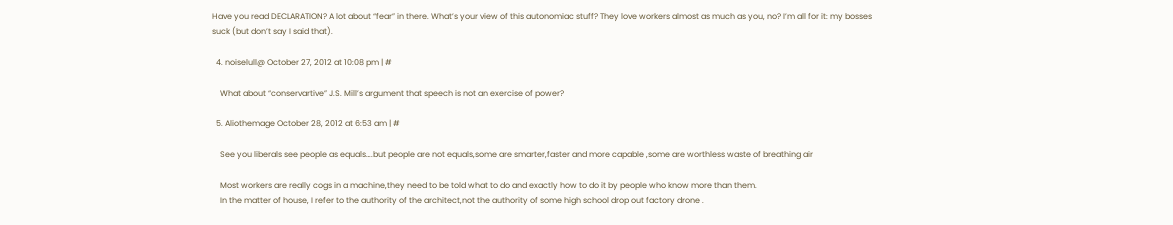Have you read DECLARATION? A lot about “fear” in there. What’s your view of this autonomiac stuff? They love workers almost as much as you, no? I’m all for it: my bosses suck (but don’t say I said that).

  4. noiselull@ October 27, 2012 at 10:08 pm | #

    What about “conservartive” J.S. Mill’s argument that speech is not an exercise of power?

  5. Aliothemage October 28, 2012 at 6:53 am | #

    See you liberals see people as equals….but people are not equals,some are smarter,faster and more capable ,some are worthless waste of breathing air

    Most workers are really cogs in a machine,they need to be told what to do and exactly how to do it by people who know more than them.
    In the matter of house, I refer to the authority of the architect,not the authority of some high school drop out factory drone .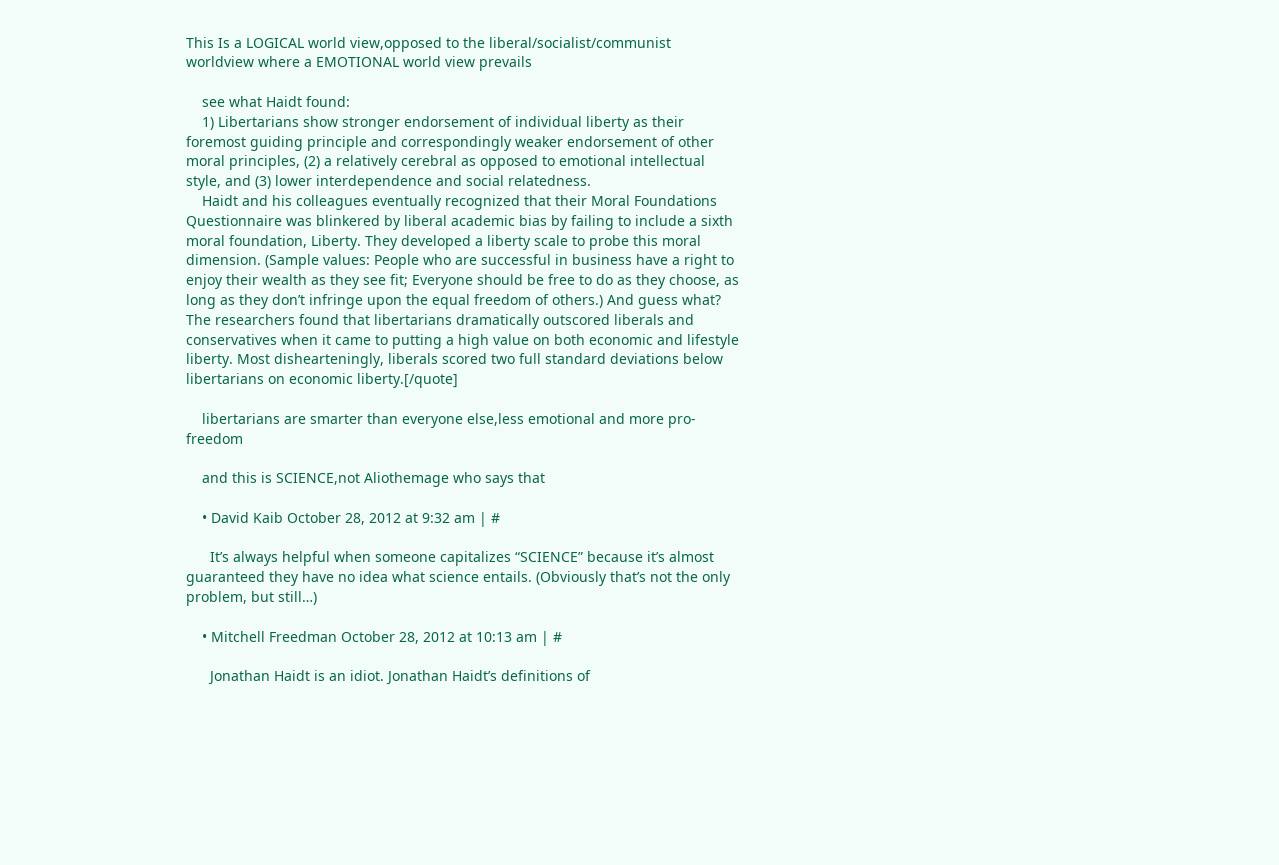This Is a LOGICAL world view,opposed to the liberal/socialist/communist worldview where a EMOTIONAL world view prevails

    see what Haidt found:
    1) Libertarians show stronger endorsement of individual liberty as their foremost guiding principle and correspondingly weaker endorsement of other moral principles, (2) a relatively cerebral as opposed to emotional intellectual style, and (3) lower interdependence and social relatedness.
    Haidt and his colleagues eventually recognized that their Moral Foundations Questionnaire was blinkered by liberal academic bias by failing to include a sixth moral foundation, Liberty. They developed a liberty scale to probe this moral dimension. (Sample values: People who are successful in business have a right to enjoy their wealth as they see fit; Everyone should be free to do as they choose, as long as they don’t infringe upon the equal freedom of others.) And guess what? The researchers found that libertarians dramatically outscored liberals and conservatives when it came to putting a high value on both economic and lifestyle liberty. Most dishearteningly, liberals scored two full standard deviations below libertarians on economic liberty.[/quote]

    libertarians are smarter than everyone else,less emotional and more pro-freedom

    and this is SCIENCE,not Aliothemage who says that

    • David Kaib October 28, 2012 at 9:32 am | #

      It’s always helpful when someone capitalizes “SCIENCE” because it’s almost guaranteed they have no idea what science entails. (Obviously that’s not the only problem, but still…)

    • Mitchell Freedman October 28, 2012 at 10:13 am | #

      Jonathan Haidt is an idiot. Jonathan Haidt’s definitions of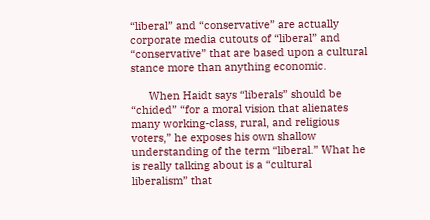“liberal” and “conservative” are actually corporate media cutouts of “liberal” and “conservative” that are based upon a cultural stance more than anything economic.

      When Haidt says “liberals” should be “chided” “for a moral vision that alienates many working-class, rural, and religious voters,” he exposes his own shallow understanding of the term “liberal.” What he is really talking about is a “cultural liberalism” that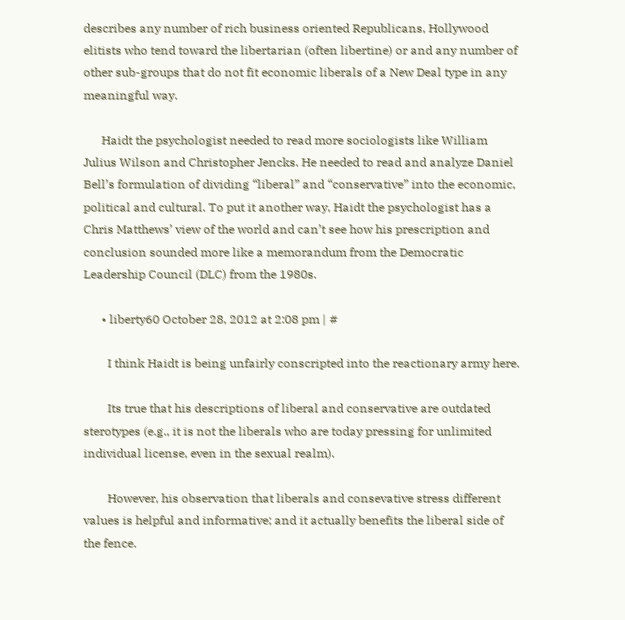describes any number of rich business oriented Republicans, Hollywood elitists who tend toward the libertarian (often libertine) or and any number of other sub-groups that do not fit economic liberals of a New Deal type in any meaningful way.

      Haidt the psychologist needed to read more sociologists like William Julius Wilson and Christopher Jencks. He needed to read and analyze Daniel Bell’s formulation of dividing “liberal” and “conservative” into the economic, political and cultural. To put it another way, Haidt the psychologist has a Chris Matthews’ view of the world and can’t see how his prescription and conclusion sounded more like a memorandum from the Democratic Leadership Council (DLC) from the 1980s.

      • liberty60 October 28, 2012 at 2:08 pm | #

        I think Haidt is being unfairly conscripted into the reactionary army here.

        Its true that his descriptions of liberal and conservative are outdated sterotypes (e.g., it is not the liberals who are today pressing for unlimited individual license, even in the sexual realm).

        However, his observation that liberals and consevative stress different values is helpful and informative; and it actually benefits the liberal side of the fence.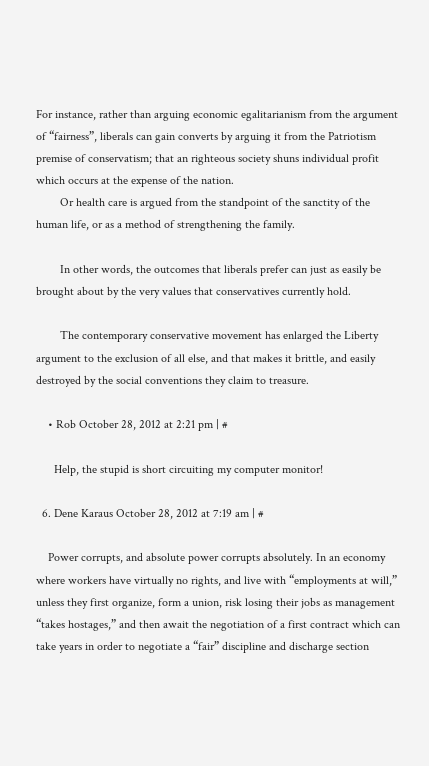For instance, rather than arguing economic egalitarianism from the argument of “fairness”, liberals can gain converts by arguing it from the Patriotism premise of conservatism; that an righteous society shuns individual profit which occurs at the expense of the nation.
        Or health care is argued from the standpoint of the sanctity of the human life, or as a method of strengthening the family.

        In other words, the outcomes that liberals prefer can just as easily be brought about by the very values that conservatives currently hold.

        The contemporary conservative movement has enlarged the Liberty argument to the exclusion of all else, and that makes it brittle, and easily destroyed by the social conventions they claim to treasure.

    • Rob October 28, 2012 at 2:21 pm | #

      Help, the stupid is short circuiting my computer monitor!

  6. Dene Karaus October 28, 2012 at 7:19 am | #

    Power corrupts, and absolute power corrupts absolutely. In an economy where workers have virtually no rights, and live with “employments at will,” unless they first organize, form a union, risk losing their jobs as management “takes hostages,” and then await the negotiation of a first contract which can take years in order to negotiate a “fair” discipline and discharge section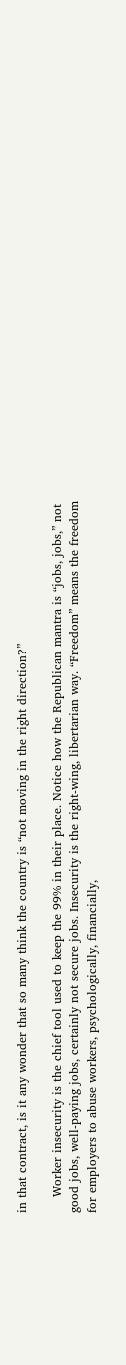in that contract, is it any wonder that so many think the country is “not moving in the right direction?”

    Worker insecurity is the chief tool used to keep the 99% in their place. Notice how the Republican mantra is “jobs, jobs,” not good jobs, well-paying jobs, certainly not secure jobs. Insecurity is the right-wing, libertarian way. “Freedom” means the freedom for employers to abuse workers, psychologically, financially,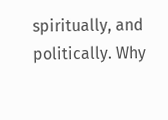spiritually, and politically. Why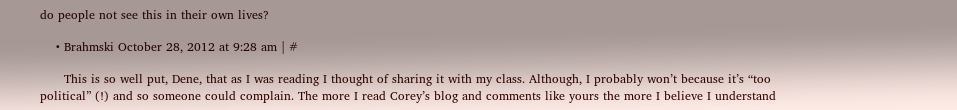do people not see this in their own lives?

    • Brahmski October 28, 2012 at 9:28 am | #

      This is so well put, Dene, that as I was reading I thought of sharing it with my class. Although, I probably won’t because it’s “too political” (!) and so someone could complain. The more I read Corey’s blog and comments like yours the more I believe I understand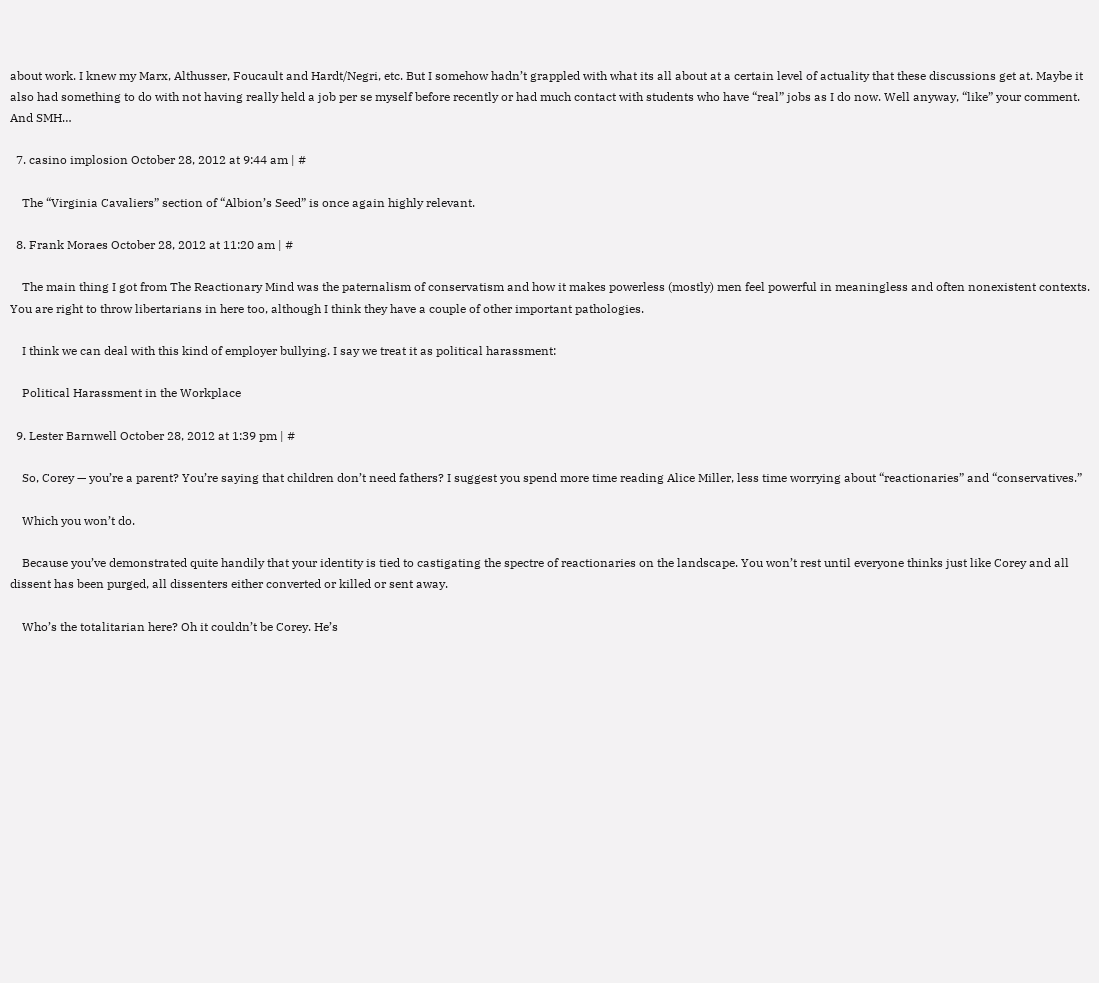about work. I knew my Marx, Althusser, Foucault and Hardt/Negri, etc. But I somehow hadn’t grappled with what its all about at a certain level of actuality that these discussions get at. Maybe it also had something to do with not having really held a job per se myself before recently or had much contact with students who have “real” jobs as I do now. Well anyway, “like” your comment. And SMH…

  7. casino implosion October 28, 2012 at 9:44 am | #

    The “Virginia Cavaliers” section of “Albion’s Seed” is once again highly relevant.

  8. Frank Moraes October 28, 2012 at 11:20 am | #

    The main thing I got from The Reactionary Mind was the paternalism of conservatism and how it makes powerless (mostly) men feel powerful in meaningless and often nonexistent contexts. You are right to throw libertarians in here too, although I think they have a couple of other important pathologies.

    I think we can deal with this kind of employer bullying. I say we treat it as political harassment:

    Political Harassment in the Workplace

  9. Lester Barnwell October 28, 2012 at 1:39 pm | #

    So, Corey — you’re a parent? You’re saying that children don’t need fathers? I suggest you spend more time reading Alice Miller, less time worrying about “reactionaries” and “conservatives.”

    Which you won’t do.

    Because you’ve demonstrated quite handily that your identity is tied to castigating the spectre of reactionaries on the landscape. You won’t rest until everyone thinks just like Corey and all dissent has been purged, all dissenters either converted or killed or sent away.

    Who’s the totalitarian here? Oh it couldn’t be Corey. He’s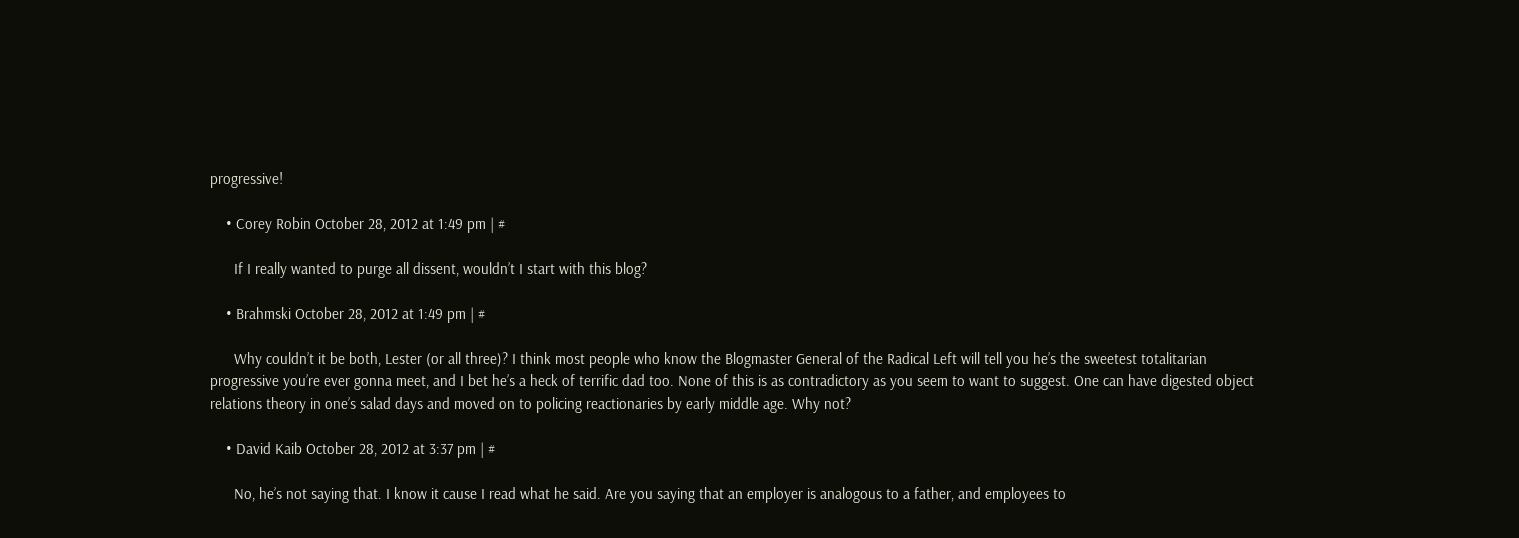progressive!

    • Corey Robin October 28, 2012 at 1:49 pm | #

      If I really wanted to purge all dissent, wouldn’t I start with this blog?

    • Brahmski October 28, 2012 at 1:49 pm | #

      Why couldn’t it be both, Lester (or all three)? I think most people who know the Blogmaster General of the Radical Left will tell you he’s the sweetest totalitarian progressive you’re ever gonna meet, and I bet he’s a heck of terrific dad too. None of this is as contradictory as you seem to want to suggest. One can have digested object relations theory in one’s salad days and moved on to policing reactionaries by early middle age. Why not?

    • David Kaib October 28, 2012 at 3:37 pm | #

      No, he’s not saying that. I know it cause I read what he said. Are you saying that an employer is analogous to a father, and employees to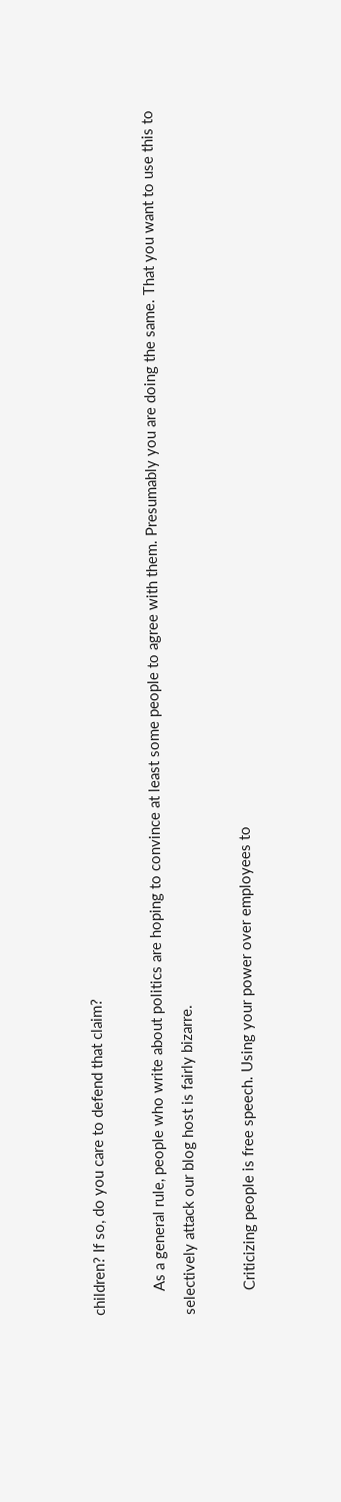children? If so, do you care to defend that claim?

      As a general rule, people who write about politics are hoping to convince at least some people to agree with them. Presumably you are doing the same. That you want to use this to selectively attack our blog host is fairly bizarre.

      Criticizing people is free speech. Using your power over employees to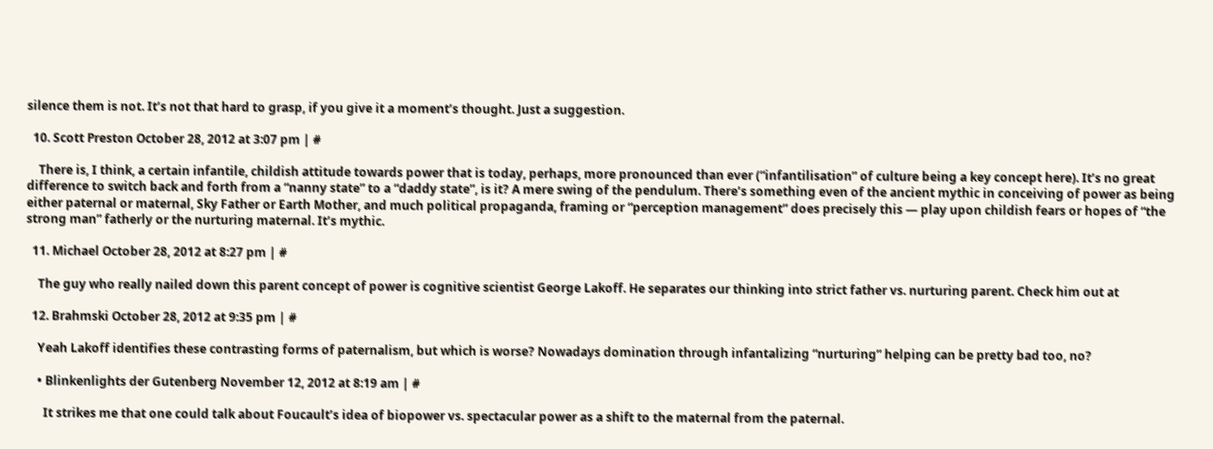silence them is not. It’s not that hard to grasp, if you give it a moment’s thought. Just a suggestion.

  10. Scott Preston October 28, 2012 at 3:07 pm | #

    There is, I think, a certain infantile, childish attitude towards power that is today, perhaps, more pronounced than ever (“infantilisation” of culture being a key concept here). It’s no great difference to switch back and forth from a “nanny state” to a “daddy state”, is it? A mere swing of the pendulum. There’s something even of the ancient mythic in conceiving of power as being either paternal or maternal, Sky Father or Earth Mother, and much political propaganda, framing or “perception management” does precisely this — play upon childish fears or hopes of “the strong man” fatherly or the nurturing maternal. It’s mythic.

  11. Michael October 28, 2012 at 8:27 pm | #

    The guy who really nailed down this parent concept of power is cognitive scientist George Lakoff. He separates our thinking into strict father vs. nurturing parent. Check him out at

  12. Brahmski October 28, 2012 at 9:35 pm | #

    Yeah Lakoff identifies these contrasting forms of paternalism, but which is worse? Nowadays domination through infantalizing “nurturing” helping can be pretty bad too, no?

    • Blinkenlights der Gutenberg November 12, 2012 at 8:19 am | #

      It strikes me that one could talk about Foucault’s idea of biopower vs. spectacular power as a shift to the maternal from the paternal.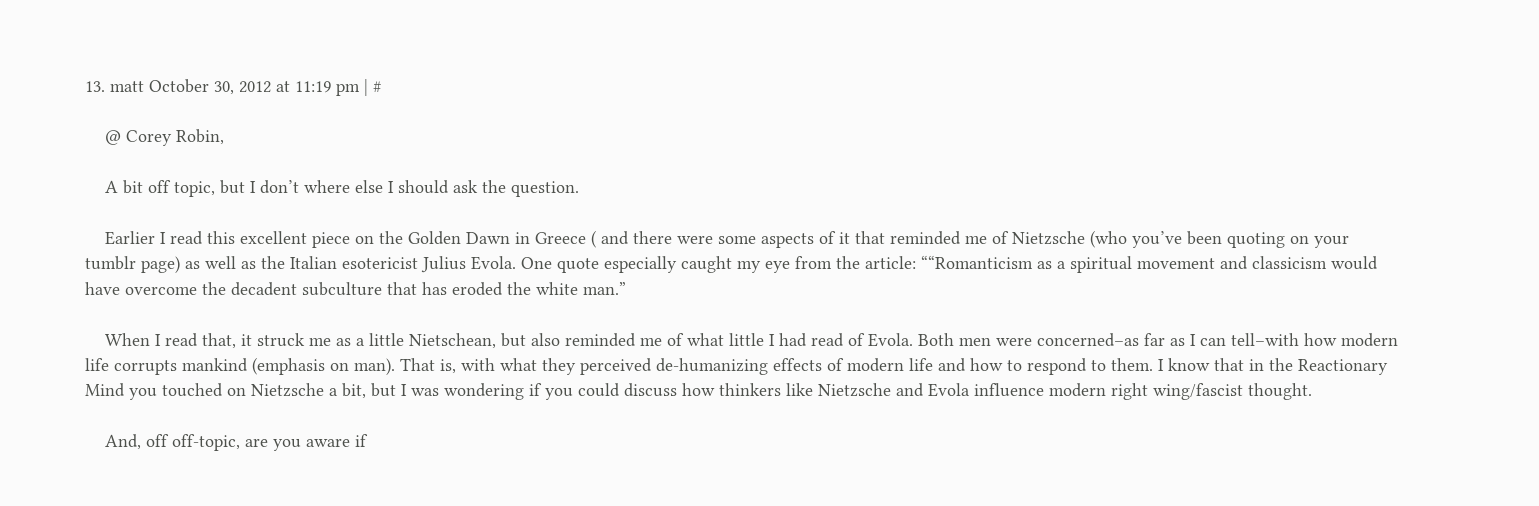13. matt October 30, 2012 at 11:19 pm | #

    @ Corey Robin,

    A bit off topic, but I don’t where else I should ask the question.

    Earlier I read this excellent piece on the Golden Dawn in Greece ( and there were some aspects of it that reminded me of Nietzsche (who you’ve been quoting on your tumblr page) as well as the Italian esotericist Julius Evola. One quote especially caught my eye from the article: ““Romanticism as a spiritual movement and classicism would have overcome the decadent subculture that has eroded the white man.”

    When I read that, it struck me as a little Nietschean, but also reminded me of what little I had read of Evola. Both men were concerned–as far as I can tell–with how modern life corrupts mankind (emphasis on man). That is, with what they perceived de-humanizing effects of modern life and how to respond to them. I know that in the Reactionary Mind you touched on Nietzsche a bit, but I was wondering if you could discuss how thinkers like Nietzsche and Evola influence modern right wing/fascist thought.

    And, off off-topic, are you aware if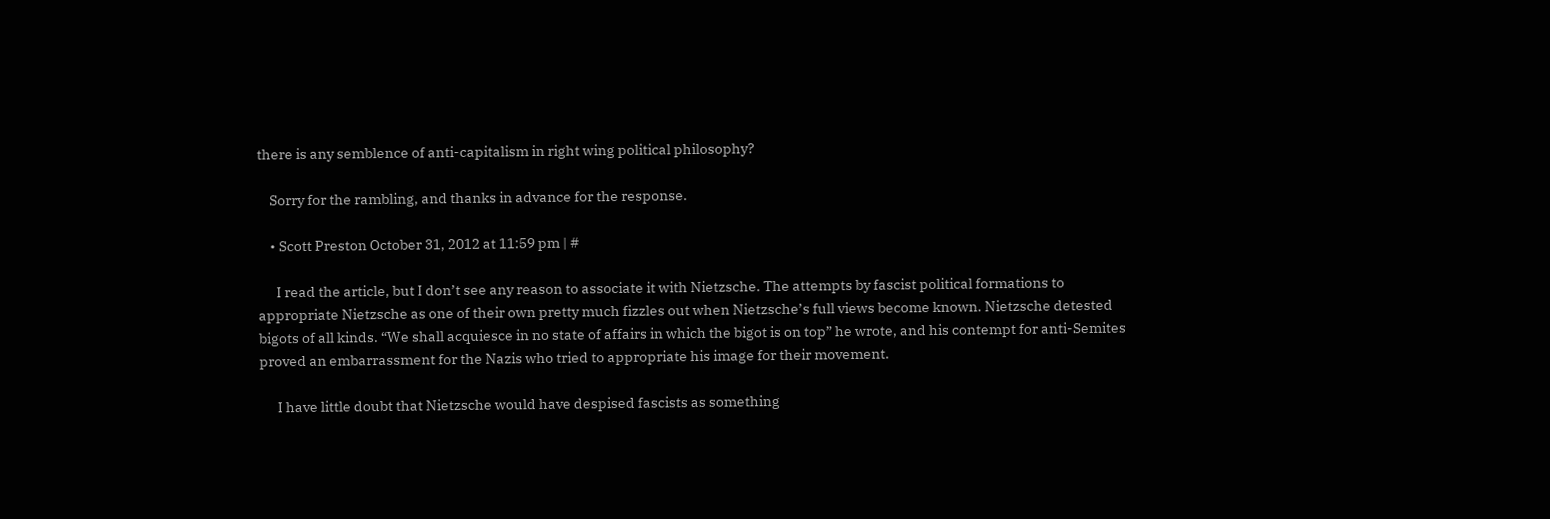there is any semblence of anti-capitalism in right wing political philosophy?

    Sorry for the rambling, and thanks in advance for the response.

    • Scott Preston October 31, 2012 at 11:59 pm | #

      I read the article, but I don’t see any reason to associate it with Nietzsche. The attempts by fascist political formations to appropriate Nietzsche as one of their own pretty much fizzles out when Nietzsche’s full views become known. Nietzsche detested bigots of all kinds. “We shall acquiesce in no state of affairs in which the bigot is on top” he wrote, and his contempt for anti-Semites proved an embarrassment for the Nazis who tried to appropriate his image for their movement.

      I have little doubt that Nietzsche would have despised fascists as something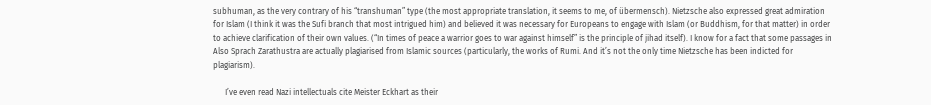subhuman, as the very contrary of his “transhuman” type (the most appropriate translation, it seems to me, of übermensch). Nietzsche also expressed great admiration for Islam (I think it was the Sufi branch that most intrigued him) and believed it was necessary for Europeans to engage with Islam (or Buddhism, for that matter) in order to achieve clarification of their own values. (“In times of peace a warrior goes to war against himself” is the principle of jihad itself). I know for a fact that some passages in Also Sprach Zarathustra are actually plagiarised from Islamic sources (particularly, the works of Rumi. And it’s not the only time Nietzsche has been indicted for plagiarism).

      I’ve even read Nazi intellectuals cite Meister Eckhart as their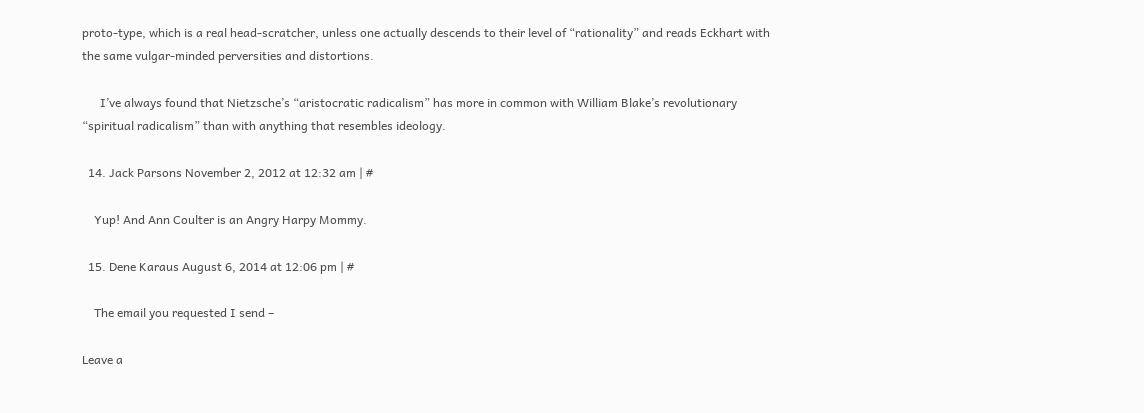proto-type, which is a real head-scratcher, unless one actually descends to their level of “rationality” and reads Eckhart with the same vulgar-minded perversities and distortions.

      I’ve always found that Nietzsche’s “aristocratic radicalism” has more in common with William Blake’s revolutionary “spiritual radicalism” than with anything that resembles ideology.

  14. Jack Parsons November 2, 2012 at 12:32 am | #

    Yup! And Ann Coulter is an Angry Harpy Mommy.

  15. Dene Karaus August 6, 2014 at 12:06 pm | #

    The email you requested I send –

Leave a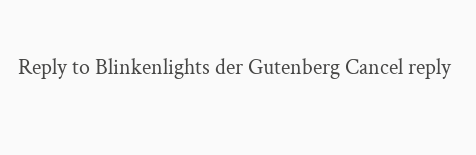Reply to Blinkenlights der Gutenberg Cancel reply